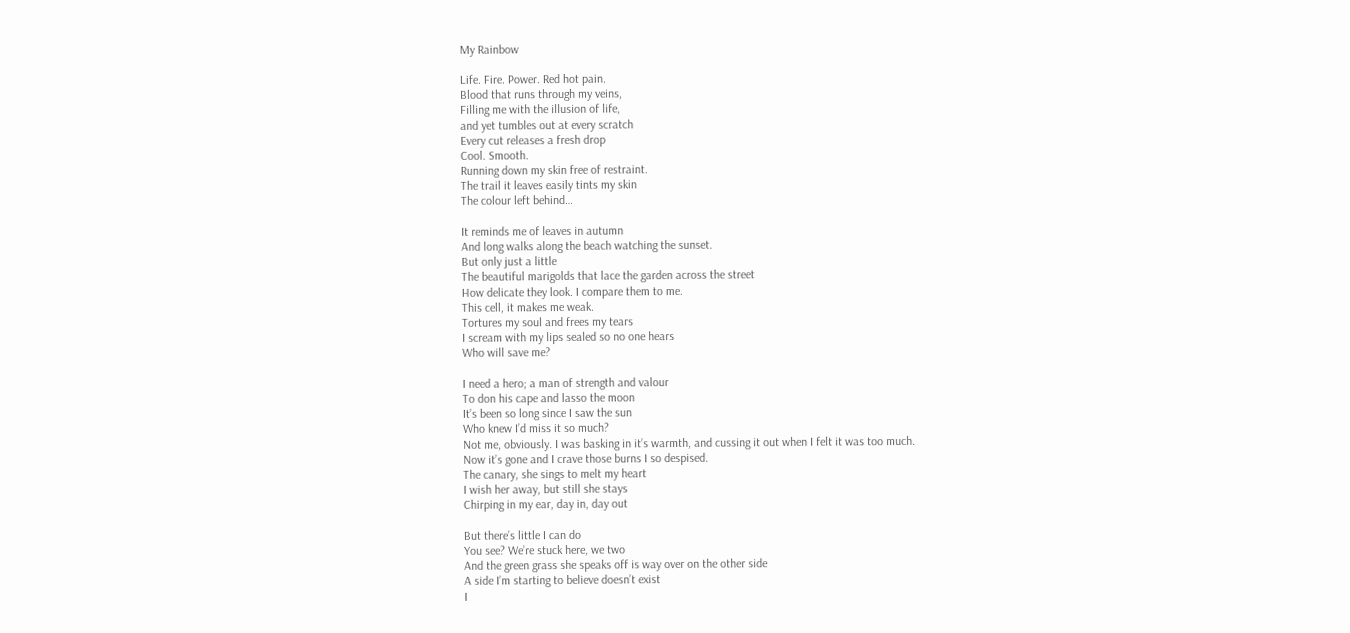My Rainbow

Life. Fire. Power. Red hot pain.
Blood that runs through my veins,
Filling me with the illusion of life,
and yet tumbles out at every scratch
Every cut releases a fresh drop
Cool. Smooth.
Running down my skin free of restraint.
The trail it leaves easily tints my skin
The colour left behind…

It reminds me of leaves in autumn
And long walks along the beach watching the sunset.
But only just a little
The beautiful marigolds that lace the garden across the street
How delicate they look. I compare them to me.
This cell, it makes me weak.
Tortures my soul and frees my tears
I scream with my lips sealed so no one hears
Who will save me?

I need a hero; a man of strength and valour
To don his cape and lasso the moon
It’s been so long since I saw the sun
Who knew I’d miss it so much?
Not me, obviously. I was basking in it’s warmth, and cussing it out when I felt it was too much.
Now it’s gone and I crave those burns I so despised.
The canary, she sings to melt my heart
I wish her away, but still she stays
Chirping in my ear, day in, day out

But there’s little I can do
You see? We’re stuck here, we two
And the green grass she speaks off is way over on the other side
A side I’m starting to believe doesn’t exist
I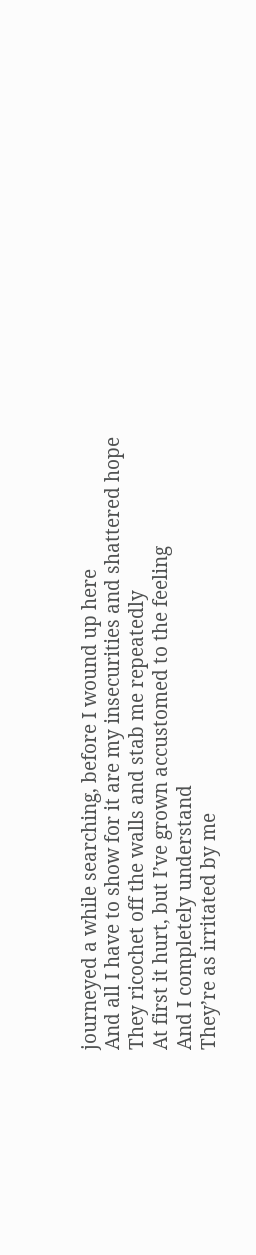journeyed a while searching, before I wound up here
And all I have to show for it are my insecurities and shattered hope
They ricochet off the walls and stab me repeatedly
At first it hurt, but I’ve grown accustomed to the feeling
And I completely understand
They’re as irritated by me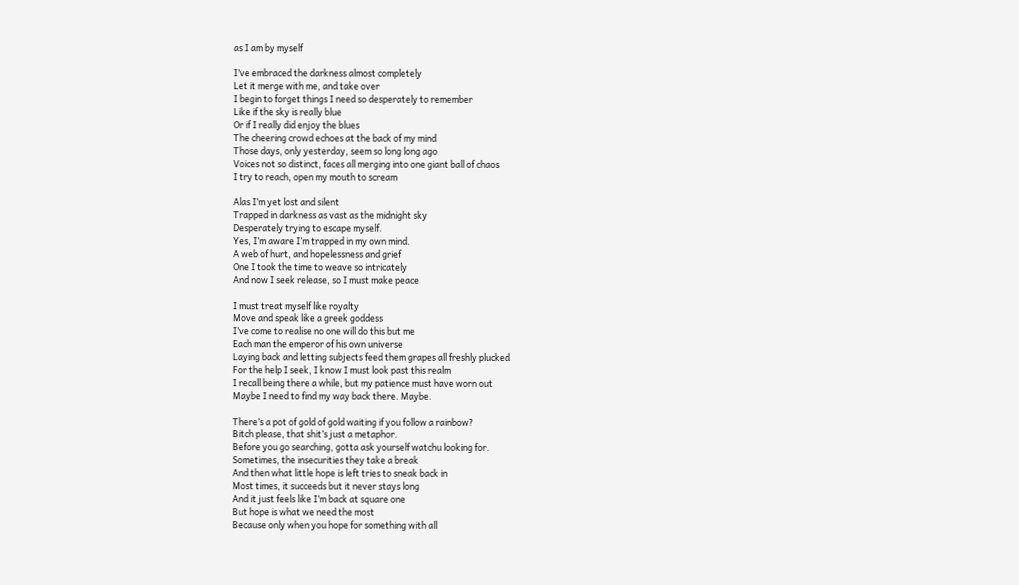as I am by myself

I’ve embraced the darkness almost completely
Let it merge with me, and take over
I begin to forget things I need so desperately to remember
Like if the sky is really blue
Or if I really did enjoy the blues
The cheering crowd echoes at the back of my mind
Those days, only yesterday, seem so long long ago
Voices not so distinct, faces all merging into one giant ball of chaos
I try to reach, open my mouth to scream

Alas I’m yet lost and silent
Trapped in darkness as vast as the midnight sky
Desperately trying to escape myself.
Yes, I’m aware I’m trapped in my own mind.
A web of hurt, and hopelessness and grief
One I took the time to weave so intricately
And now I seek release, so I must make peace

I must treat myself like royalty
Move and speak like a greek goddess
I’ve come to realise no one will do this but me
Each man the emperor of his own universe
Laying back and letting subjects feed them grapes all freshly plucked
For the help I seek, I know I must look past this realm
I recall being there a while, but my patience must have worn out
Maybe I need to find my way back there. Maybe.

There’s a pot of gold of gold waiting if you follow a rainbow?
Bitch please, that shit’s just a metaphor.
Before you go searching, gotta ask yourself watchu looking for.
Sometimes, the insecurities they take a break
And then what little hope is left tries to sneak back in
Most times, it succeeds but it never stays long
And it just feels like I’m back at square one
But hope is what we need the most
Because only when you hope for something with all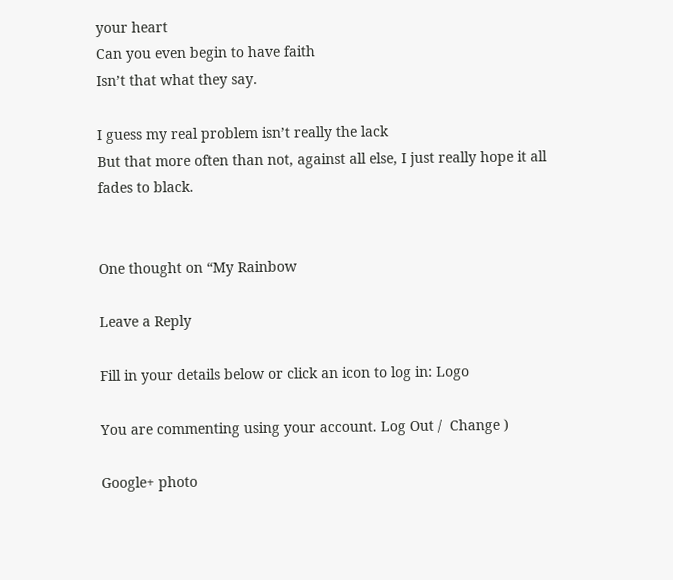your heart
Can you even begin to have faith
Isn’t that what they say.

I guess my real problem isn’t really the lack
But that more often than not, against all else, I just really hope it all fades to black.


One thought on “My Rainbow

Leave a Reply

Fill in your details below or click an icon to log in: Logo

You are commenting using your account. Log Out /  Change )

Google+ photo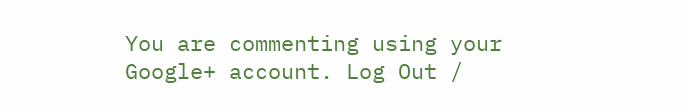You are commenting using your Google+ account. Log Out /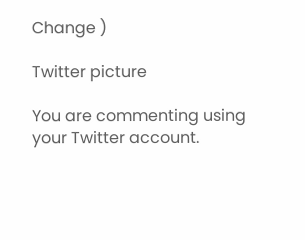Change )

Twitter picture

You are commenting using your Twitter account.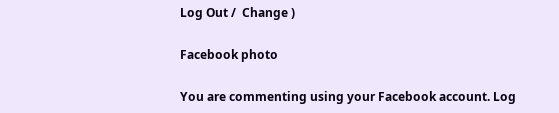Log Out /  Change )

Facebook photo

You are commenting using your Facebook account. Log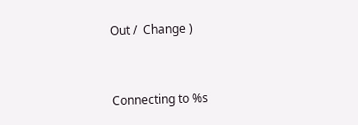Out /  Change )


Connecting to %s